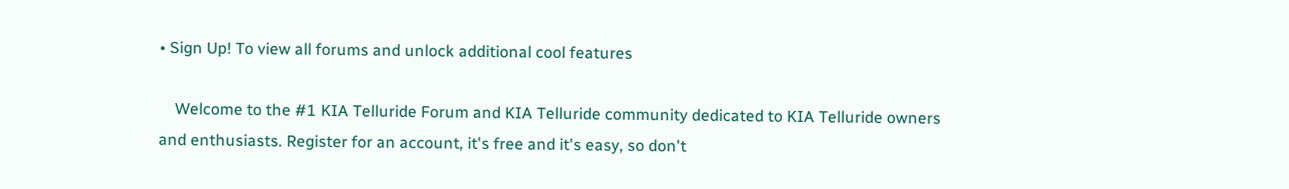• Sign Up! To view all forums and unlock additional cool features

    Welcome to the #1 KIA Telluride Forum and KIA Telluride community dedicated to KIA Telluride owners and enthusiasts. Register for an account, it's free and it's easy, so don't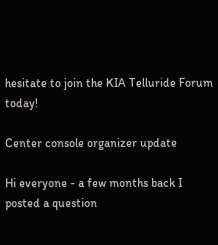hesitate to join the KIA Telluride Forum today!

Center console organizer update

Hi everyone - a few months back I posted a question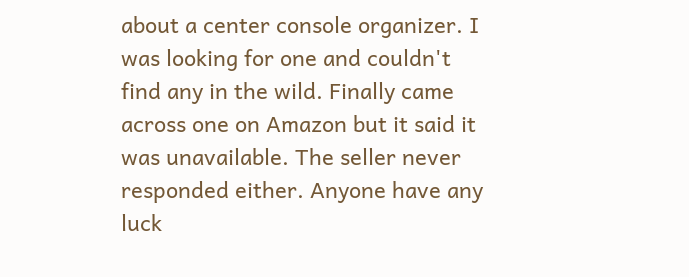about a center console organizer. I was looking for one and couldn't find any in the wild. Finally came across one on Amazon but it said it was unavailable. The seller never responded either. Anyone have any luck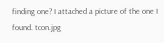finding one? I attached a picture of the one I found. tcon.jpg